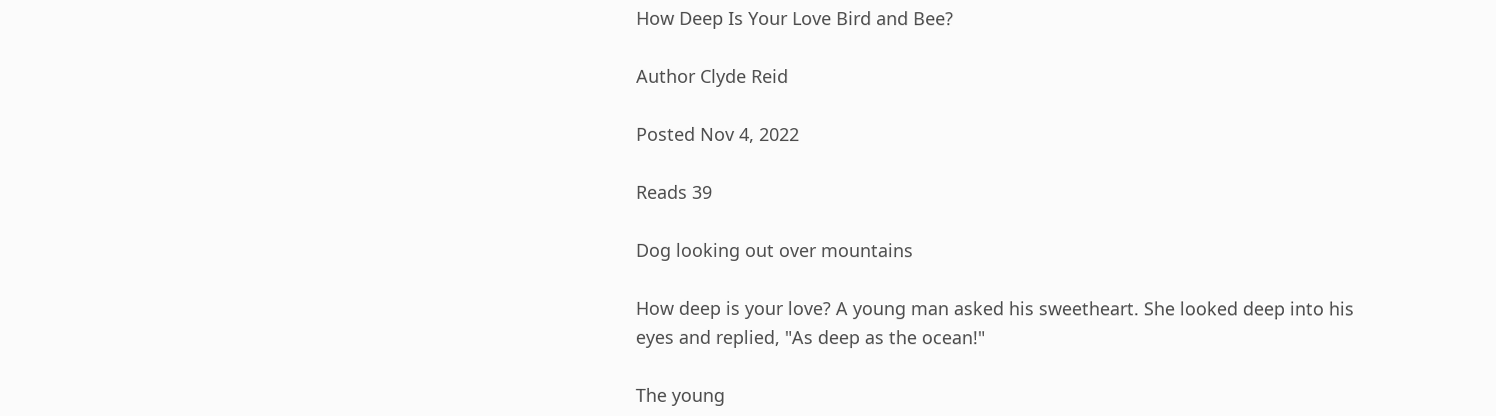How Deep Is Your Love Bird and Bee?

Author Clyde Reid

Posted Nov 4, 2022

Reads 39

Dog looking out over mountains

How deep is your love? A young man asked his sweetheart. She looked deep into his eyes and replied, "As deep as the ocean!"

The young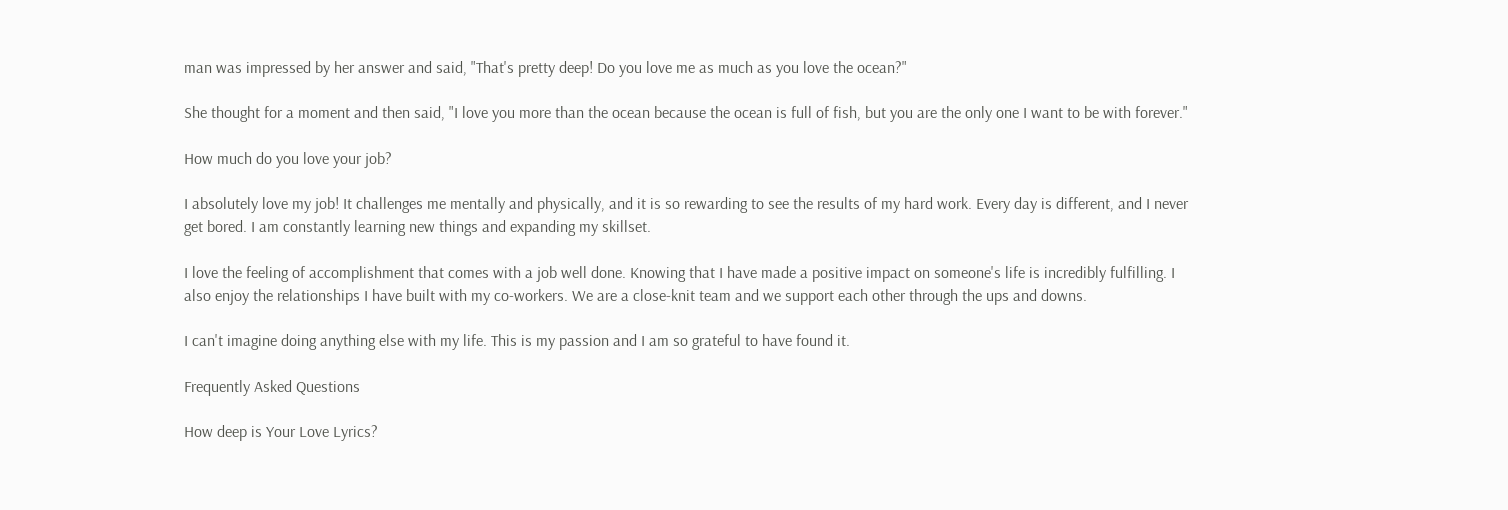man was impressed by her answer and said, "That's pretty deep! Do you love me as much as you love the ocean?"

She thought for a moment and then said, "I love you more than the ocean because the ocean is full of fish, but you are the only one I want to be with forever."

How much do you love your job?

I absolutely love my job! It challenges me mentally and physically, and it is so rewarding to see the results of my hard work. Every day is different, and I never get bored. I am constantly learning new things and expanding my skillset.

I love the feeling of accomplishment that comes with a job well done. Knowing that I have made a positive impact on someone's life is incredibly fulfilling. I also enjoy the relationships I have built with my co-workers. We are a close-knit team and we support each other through the ups and downs.

I can't imagine doing anything else with my life. This is my passion and I am so grateful to have found it.

Frequently Asked Questions

How deep is Your Love Lyrics?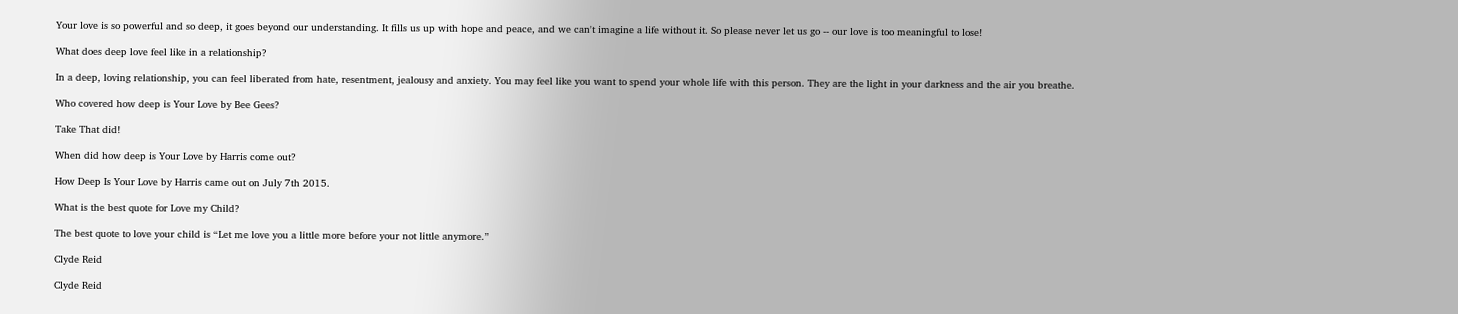Your love is so powerful and so deep, it goes beyond our understanding. It fills us up with hope and peace, and we can't imagine a life without it. So please never let us go -- our love is too meaningful to lose!

What does deep love feel like in a relationship?

In a deep, loving relationship, you can feel liberated from hate, resentment, jealousy and anxiety. You may feel like you want to spend your whole life with this person. They are the light in your darkness and the air you breathe.

Who covered how deep is Your Love by Bee Gees?

Take That did!

When did how deep is Your Love by Harris come out?

How Deep Is Your Love by Harris came out on July 7th 2015.

What is the best quote for Love my Child?

The best quote to love your child is “Let me love you a little more before your not little anymore.”

Clyde Reid

Clyde Reid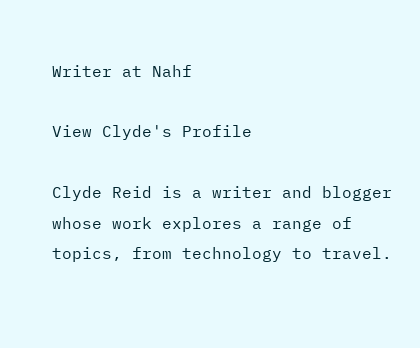Writer at Nahf

View Clyde's Profile

Clyde Reid is a writer and blogger whose work explores a range of topics, from technology to travel.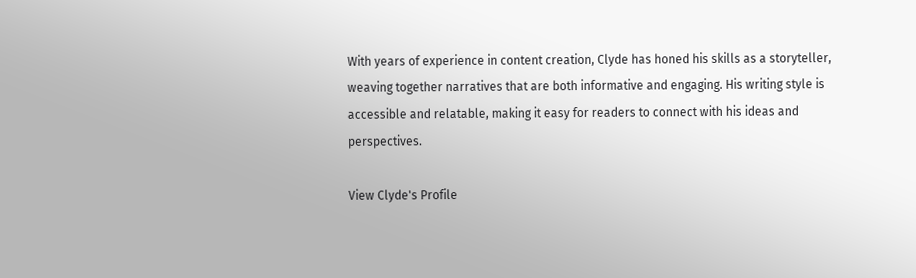With years of experience in content creation, Clyde has honed his skills as a storyteller, weaving together narratives that are both informative and engaging. His writing style is accessible and relatable, making it easy for readers to connect with his ideas and perspectives.

View Clyde's Profile